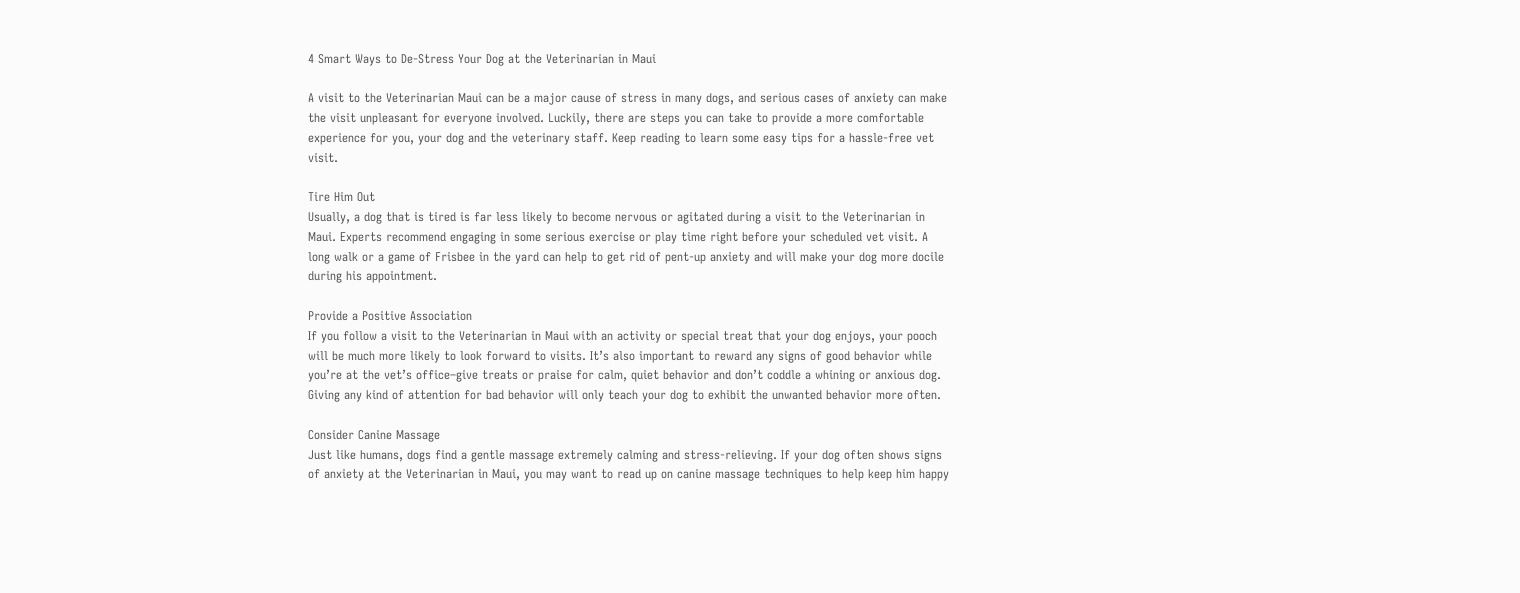4 Smart Ways to De-Stress Your Dog at the Veterinarian in Maui

A visit to the Veterinarian Maui can be a major cause of stress in many dogs, and serious cases of anxiety can make the visit unpleasant for everyone involved. Luckily, there are steps you can take to provide a more comfortable experience for you, your dog and the veterinary staff. Keep reading to learn some easy tips for a hassle-free vet visit.

Tire Him Out
Usually, a dog that is tired is far less likely to become nervous or agitated during a visit to the Veterinarian in Maui. Experts recommend engaging in some serious exercise or play time right before your scheduled vet visit. A long walk or a game of Frisbee in the yard can help to get rid of pent-up anxiety and will make your dog more docile during his appointment.

Provide a Positive Association
If you follow a visit to the Veterinarian in Maui with an activity or special treat that your dog enjoys, your pooch will be much more likely to look forward to visits. It’s also important to reward any signs of good behavior while you’re at the vet’s office–give treats or praise for calm, quiet behavior and don’t coddle a whining or anxious dog. Giving any kind of attention for bad behavior will only teach your dog to exhibit the unwanted behavior more often.

Consider Canine Massage
Just like humans, dogs find a gentle massage extremely calming and stress-relieving. If your dog often shows signs of anxiety at the Veterinarian in Maui, you may want to read up on canine massage techniques to help keep him happy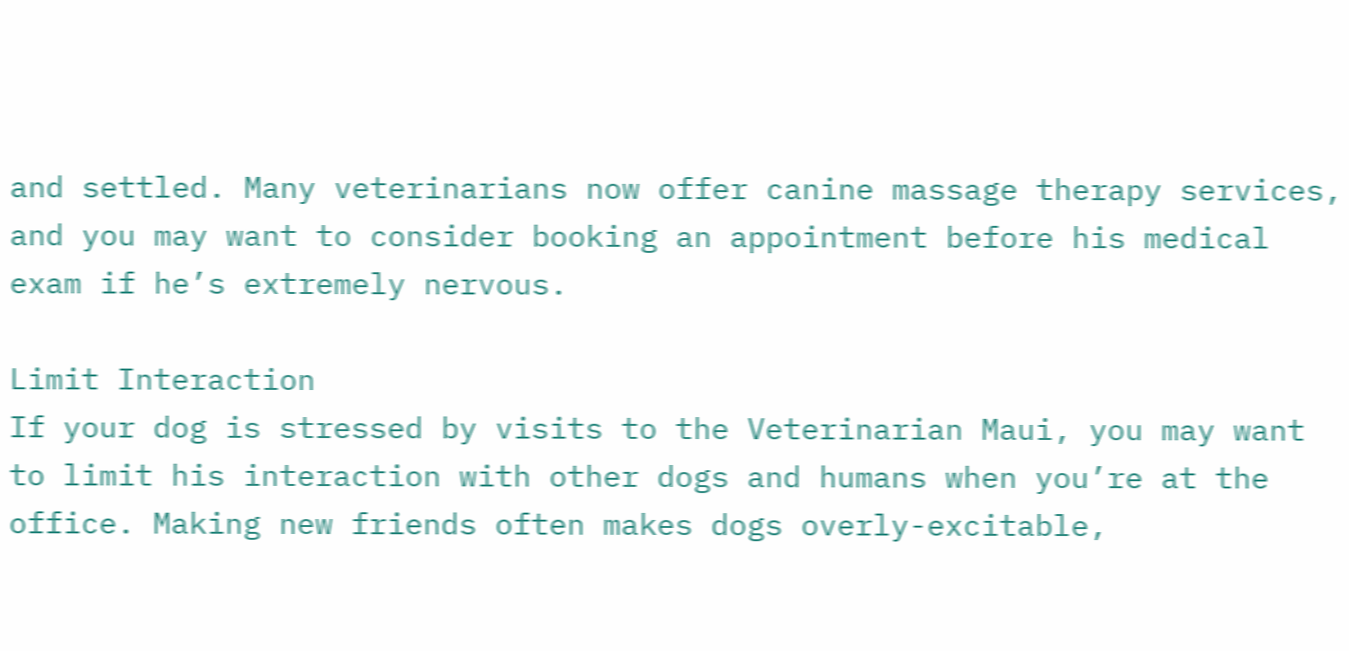and settled. Many veterinarians now offer canine massage therapy services, and you may want to consider booking an appointment before his medical exam if he’s extremely nervous.

Limit Interaction
If your dog is stressed by visits to the Veterinarian Maui, you may want to limit his interaction with other dogs and humans when you’re at the office. Making new friends often makes dogs overly-excitable,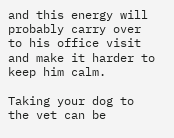and this energy will probably carry over to his office visit and make it harder to keep him calm.

Taking your dog to the vet can be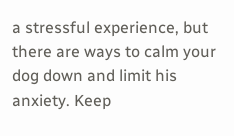a stressful experience, but there are ways to calm your dog down and limit his anxiety. Keep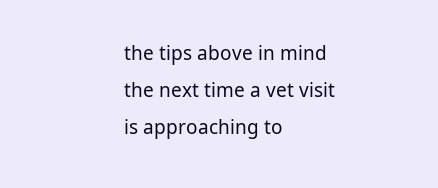the tips above in mind the next time a vet visit is approaching to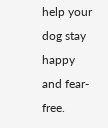help your dog stay happy and fear-free.